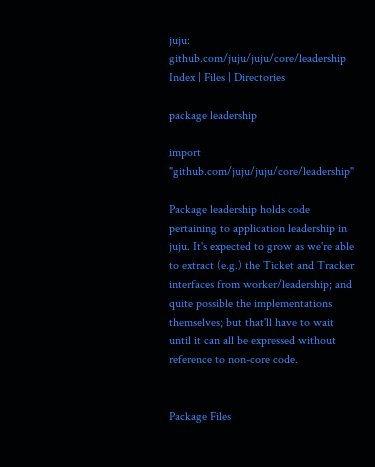juju: github.com/juju/juju/core/leadership Index | Files | Directories

package leadership

import "github.com/juju/juju/core/leadership"

Package leadership holds code pertaining to application leadership in juju. It's expected to grow as we're able to extract (e.g.) the Ticket and Tracker interfaces from worker/leadership; and quite possible the implementations themselves; but that'll have to wait until it can all be expressed without reference to non-core code.


Package Files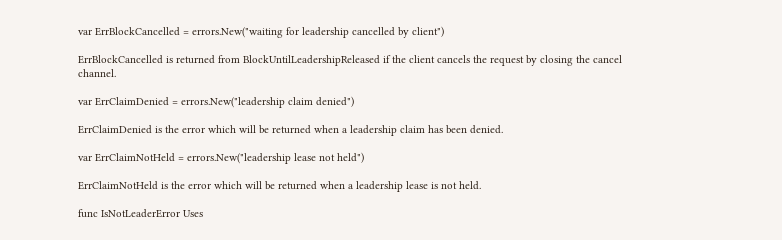var ErrBlockCancelled = errors.New("waiting for leadership cancelled by client")

ErrBlockCancelled is returned from BlockUntilLeadershipReleased if the client cancels the request by closing the cancel channel.

var ErrClaimDenied = errors.New("leadership claim denied")

ErrClaimDenied is the error which will be returned when a leadership claim has been denied.

var ErrClaimNotHeld = errors.New("leadership lease not held")

ErrClaimNotHeld is the error which will be returned when a leadership lease is not held.

func IsNotLeaderError Uses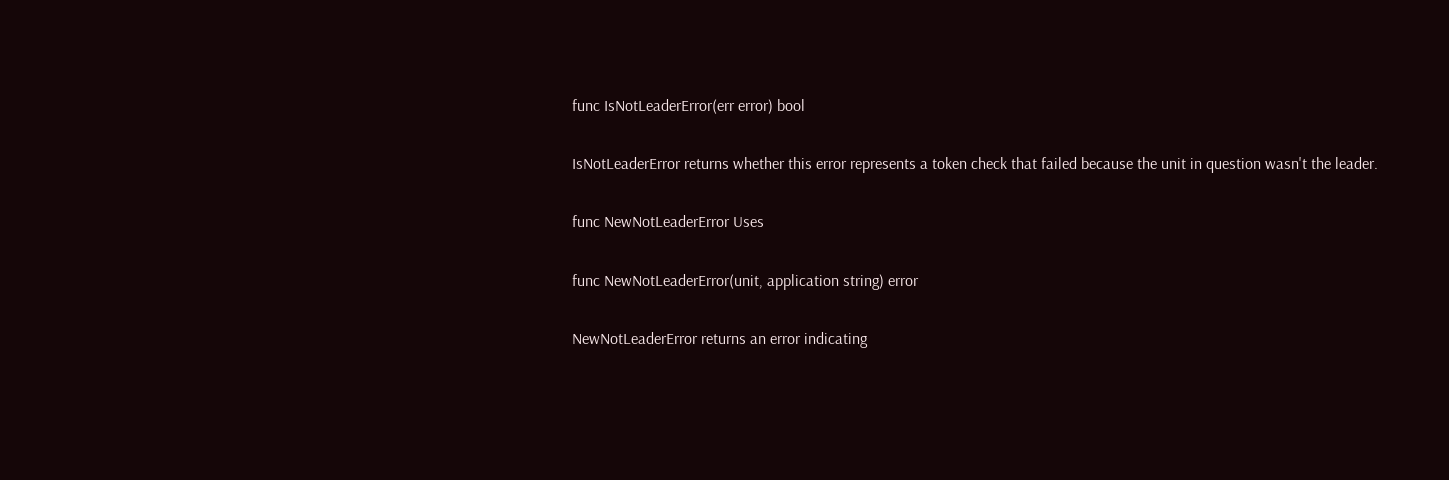func IsNotLeaderError(err error) bool

IsNotLeaderError returns whether this error represents a token check that failed because the unit in question wasn't the leader.

func NewNotLeaderError Uses

func NewNotLeaderError(unit, application string) error

NewNotLeaderError returns an error indicating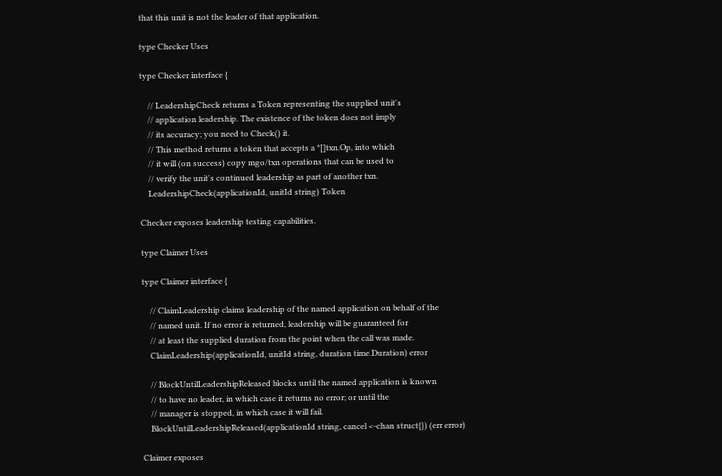that this unit is not the leader of that application.

type Checker Uses

type Checker interface {

    // LeadershipCheck returns a Token representing the supplied unit's
    // application leadership. The existence of the token does not imply
    // its accuracy; you need to Check() it.
    // This method returns a token that accepts a *[]txn.Op, into which
    // it will (on success) copy mgo/txn operations that can be used to
    // verify the unit's continued leadership as part of another txn.
    LeadershipCheck(applicationId, unitId string) Token

Checker exposes leadership testing capabilities.

type Claimer Uses

type Claimer interface {

    // ClaimLeadership claims leadership of the named application on behalf of the
    // named unit. If no error is returned, leadership will be guaranteed for
    // at least the supplied duration from the point when the call was made.
    ClaimLeadership(applicationId, unitId string, duration time.Duration) error

    // BlockUntilLeadershipReleased blocks until the named application is known
    // to have no leader, in which case it returns no error; or until the
    // manager is stopped, in which case it will fail.
    BlockUntilLeadershipReleased(applicationId string, cancel <-chan struct{}) (err error)

Claimer exposes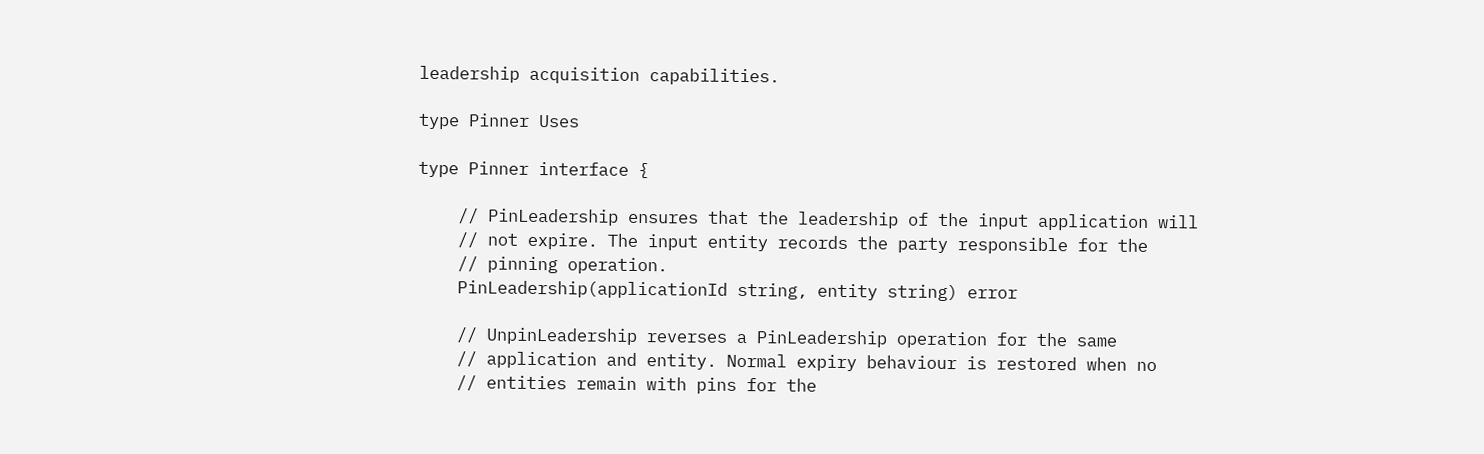leadership acquisition capabilities.

type Pinner Uses

type Pinner interface {

    // PinLeadership ensures that the leadership of the input application will
    // not expire. The input entity records the party responsible for the
    // pinning operation.
    PinLeadership(applicationId string, entity string) error

    // UnpinLeadership reverses a PinLeadership operation for the same
    // application and entity. Normal expiry behaviour is restored when no
    // entities remain with pins for the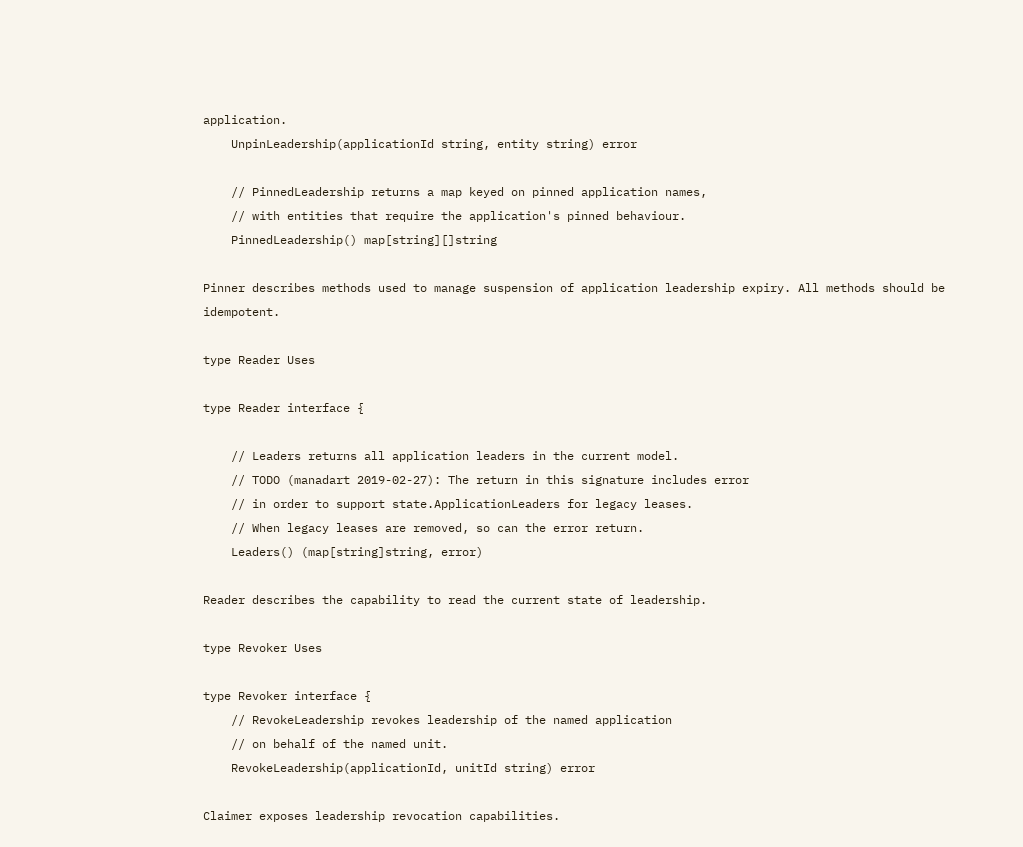application.
    UnpinLeadership(applicationId string, entity string) error

    // PinnedLeadership returns a map keyed on pinned application names,
    // with entities that require the application's pinned behaviour.
    PinnedLeadership() map[string][]string

Pinner describes methods used to manage suspension of application leadership expiry. All methods should be idempotent.

type Reader Uses

type Reader interface {

    // Leaders returns all application leaders in the current model.
    // TODO (manadart 2019-02-27): The return in this signature includes error
    // in order to support state.ApplicationLeaders for legacy leases.
    // When legacy leases are removed, so can the error return.
    Leaders() (map[string]string, error)

Reader describes the capability to read the current state of leadership.

type Revoker Uses

type Revoker interface {
    // RevokeLeadership revokes leadership of the named application
    // on behalf of the named unit.
    RevokeLeadership(applicationId, unitId string) error

Claimer exposes leadership revocation capabilities.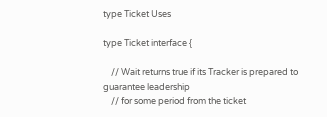type Ticket Uses

type Ticket interface {

    // Wait returns true if its Tracker is prepared to guarantee leadership
    // for some period from the ticket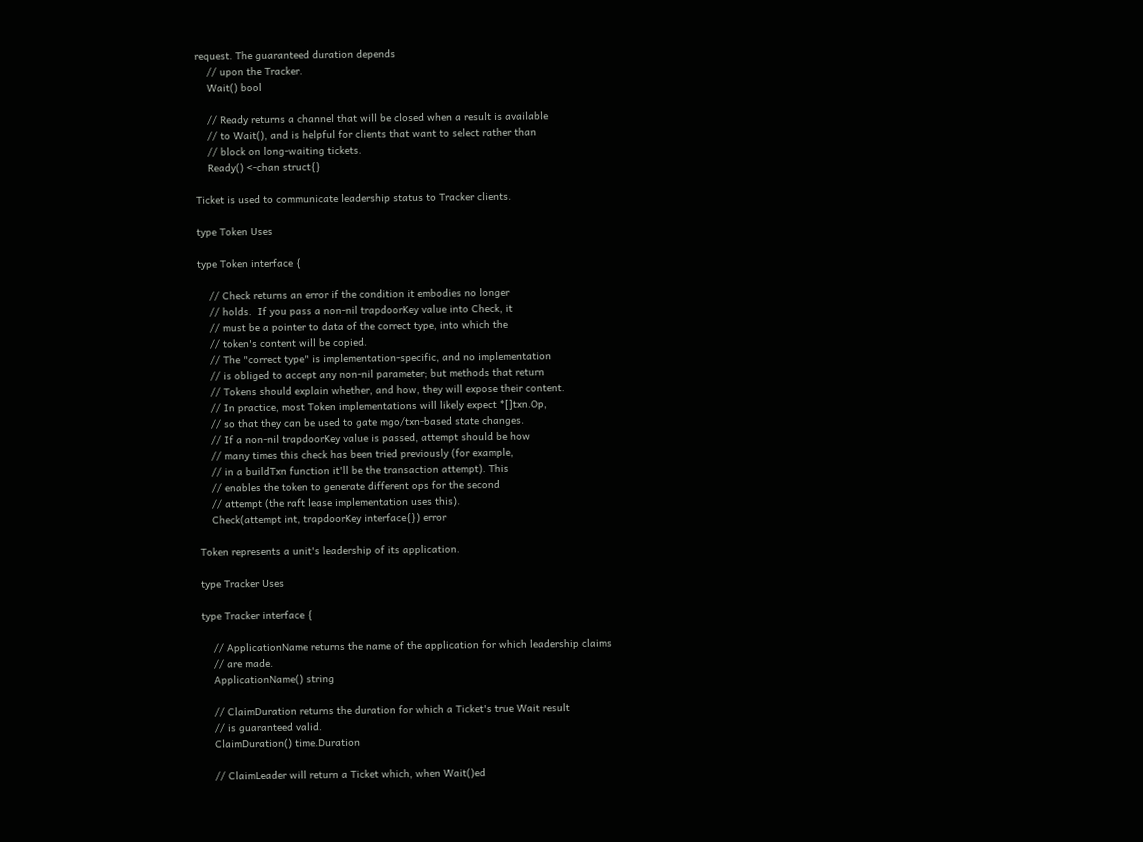request. The guaranteed duration depends
    // upon the Tracker.
    Wait() bool

    // Ready returns a channel that will be closed when a result is available
    // to Wait(), and is helpful for clients that want to select rather than
    // block on long-waiting tickets.
    Ready() <-chan struct{}

Ticket is used to communicate leadership status to Tracker clients.

type Token Uses

type Token interface {

    // Check returns an error if the condition it embodies no longer
    // holds.  If you pass a non-nil trapdoorKey value into Check, it
    // must be a pointer to data of the correct type, into which the
    // token's content will be copied.
    // The "correct type" is implementation-specific, and no implementation
    // is obliged to accept any non-nil parameter; but methods that return
    // Tokens should explain whether, and how, they will expose their content.
    // In practice, most Token implementations will likely expect *[]txn.Op,
    // so that they can be used to gate mgo/txn-based state changes.
    // If a non-nil trapdoorKey value is passed, attempt should be how
    // many times this check has been tried previously (for example,
    // in a buildTxn function it'll be the transaction attempt). This
    // enables the token to generate different ops for the second
    // attempt (the raft lease implementation uses this).
    Check(attempt int, trapdoorKey interface{}) error

Token represents a unit's leadership of its application.

type Tracker Uses

type Tracker interface {

    // ApplicationName returns the name of the application for which leadership claims
    // are made.
    ApplicationName() string

    // ClaimDuration returns the duration for which a Ticket's true Wait result
    // is guaranteed valid.
    ClaimDuration() time.Duration

    // ClaimLeader will return a Ticket which, when Wait()ed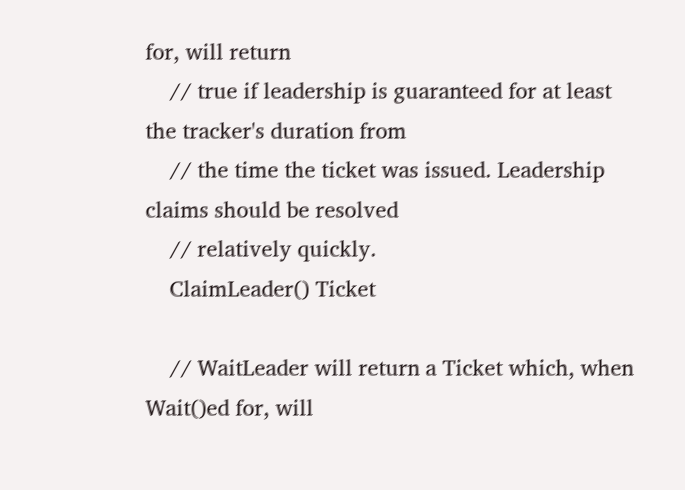for, will return
    // true if leadership is guaranteed for at least the tracker's duration from
    // the time the ticket was issued. Leadership claims should be resolved
    // relatively quickly.
    ClaimLeader() Ticket

    // WaitLeader will return a Ticket which, when Wait()ed for, will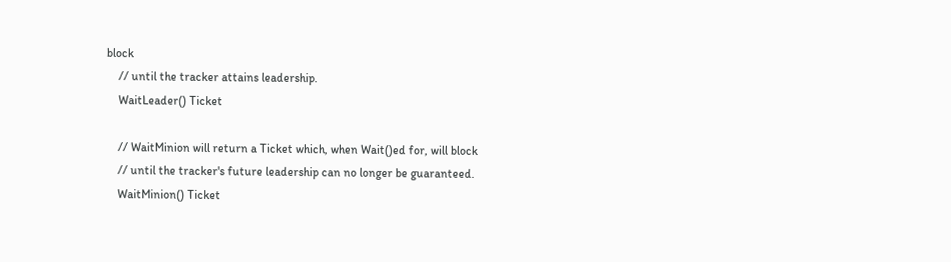block
    // until the tracker attains leadership.
    WaitLeader() Ticket

    // WaitMinion will return a Ticket which, when Wait()ed for, will block
    // until the tracker's future leadership can no longer be guaranteed.
    WaitMinion() Ticket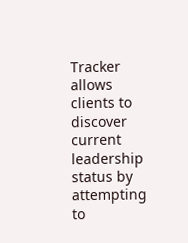Tracker allows clients to discover current leadership status by attempting to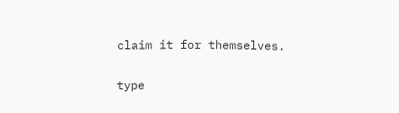claim it for themselves.

type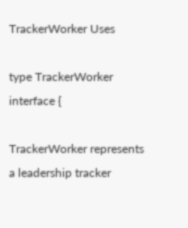TrackerWorker Uses

type TrackerWorker interface {

TrackerWorker represents a leadership tracker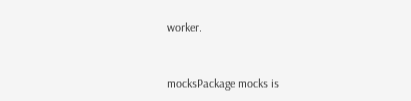worker.


mocksPackage mocks is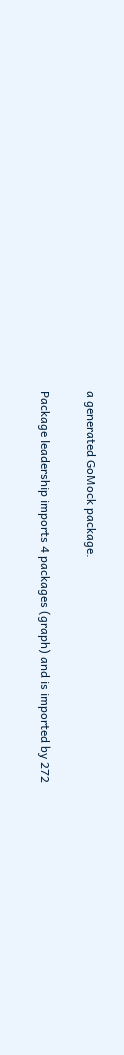a generated GoMock package.

Package leadership imports 4 packages (graph) and is imported by 272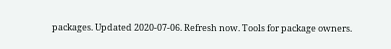packages. Updated 2020-07-06. Refresh now. Tools for package owners.